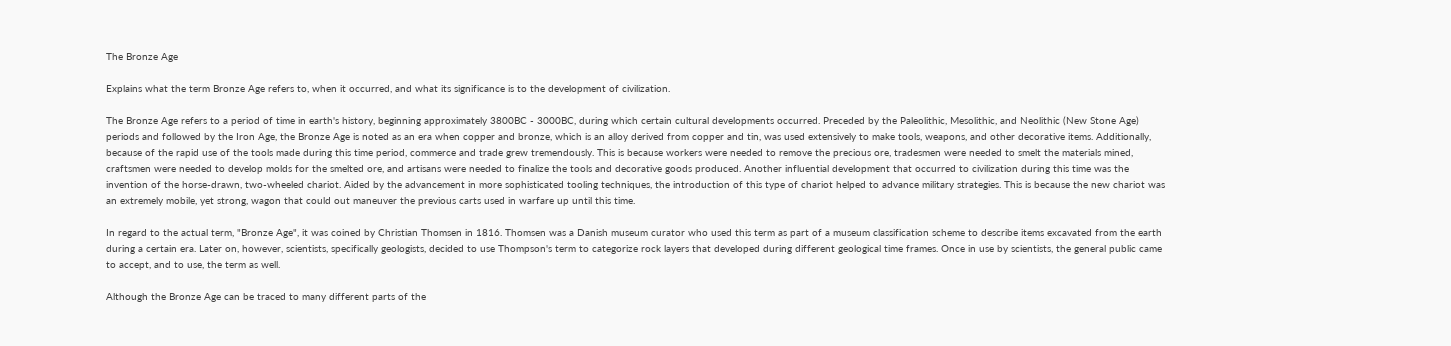The Bronze Age

Explains what the term Bronze Age refers to, when it occurred, and what its significance is to the development of civilization.

The Bronze Age refers to a period of time in earth's history, beginning approximately 3800BC - 3000BC, during which certain cultural developments occurred. Preceded by the Paleolithic, Mesolithic, and Neolithic (New Stone Age) periods and followed by the Iron Age, the Bronze Age is noted as an era when copper and bronze, which is an alloy derived from copper and tin, was used extensively to make tools, weapons, and other decorative items. Additionally, because of the rapid use of the tools made during this time period, commerce and trade grew tremendously. This is because workers were needed to remove the precious ore, tradesmen were needed to smelt the materials mined, craftsmen were needed to develop molds for the smelted ore, and artisans were needed to finalize the tools and decorative goods produced. Another influential development that occurred to civilization during this time was the invention of the horse-drawn, two-wheeled chariot. Aided by the advancement in more sophisticated tooling techniques, the introduction of this type of chariot helped to advance military strategies. This is because the new chariot was an extremely mobile, yet strong, wagon that could out maneuver the previous carts used in warfare up until this time.

In regard to the actual term, "Bronze Age", it was coined by Christian Thomsen in 1816. Thomsen was a Danish museum curator who used this term as part of a museum classification scheme to describe items excavated from the earth during a certain era. Later on, however, scientists, specifically geologists, decided to use Thompson's term to categorize rock layers that developed during different geological time frames. Once in use by scientists, the general public came to accept, and to use, the term as well.

Although the Bronze Age can be traced to many different parts of the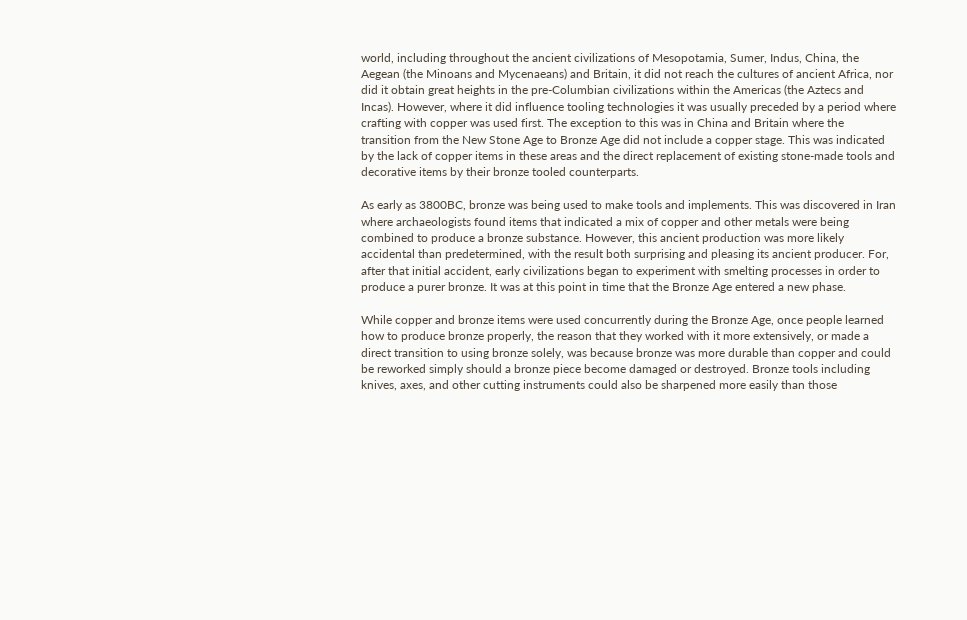world, including throughout the ancient civilizations of Mesopotamia, Sumer, Indus, China, the Aegean (the Minoans and Mycenaeans) and Britain, it did not reach the cultures of ancient Africa, nor did it obtain great heights in the pre-Columbian civilizations within the Americas (the Aztecs and Incas). However, where it did influence tooling technologies it was usually preceded by a period where crafting with copper was used first. The exception to this was in China and Britain where the transition from the New Stone Age to Bronze Age did not include a copper stage. This was indicated by the lack of copper items in these areas and the direct replacement of existing stone-made tools and decorative items by their bronze tooled counterparts.

As early as 3800BC, bronze was being used to make tools and implements. This was discovered in Iran where archaeologists found items that indicated a mix of copper and other metals were being combined to produce a bronze substance. However, this ancient production was more likely accidental than predetermined, with the result both surprising and pleasing its ancient producer. For, after that initial accident, early civilizations began to experiment with smelting processes in order to produce a purer bronze. It was at this point in time that the Bronze Age entered a new phase.

While copper and bronze items were used concurrently during the Bronze Age, once people learned how to produce bronze properly, the reason that they worked with it more extensively, or made a direct transition to using bronze solely, was because bronze was more durable than copper and could be reworked simply should a bronze piece become damaged or destroyed. Bronze tools including knives, axes, and other cutting instruments could also be sharpened more easily than those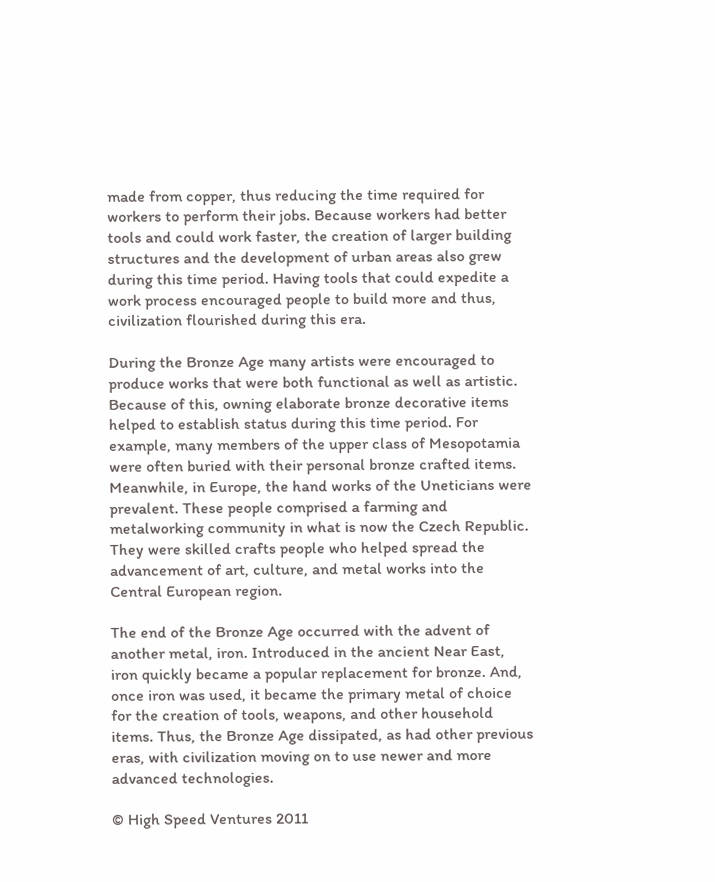made from copper, thus reducing the time required for workers to perform their jobs. Because workers had better tools and could work faster, the creation of larger building structures and the development of urban areas also grew during this time period. Having tools that could expedite a work process encouraged people to build more and thus, civilization flourished during this era.

During the Bronze Age many artists were encouraged to produce works that were both functional as well as artistic. Because of this, owning elaborate bronze decorative items helped to establish status during this time period. For example, many members of the upper class of Mesopotamia were often buried with their personal bronze crafted items. Meanwhile, in Europe, the hand works of the Uneticians were prevalent. These people comprised a farming and metalworking community in what is now the Czech Republic. They were skilled crafts people who helped spread the advancement of art, culture, and metal works into the Central European region.

The end of the Bronze Age occurred with the advent of another metal, iron. Introduced in the ancient Near East, iron quickly became a popular replacement for bronze. And, once iron was used, it became the primary metal of choice for the creation of tools, weapons, and other household items. Thus, the Bronze Age dissipated, as had other previous eras, with civilization moving on to use newer and more advanced technologies.

© High Speed Ventures 2011